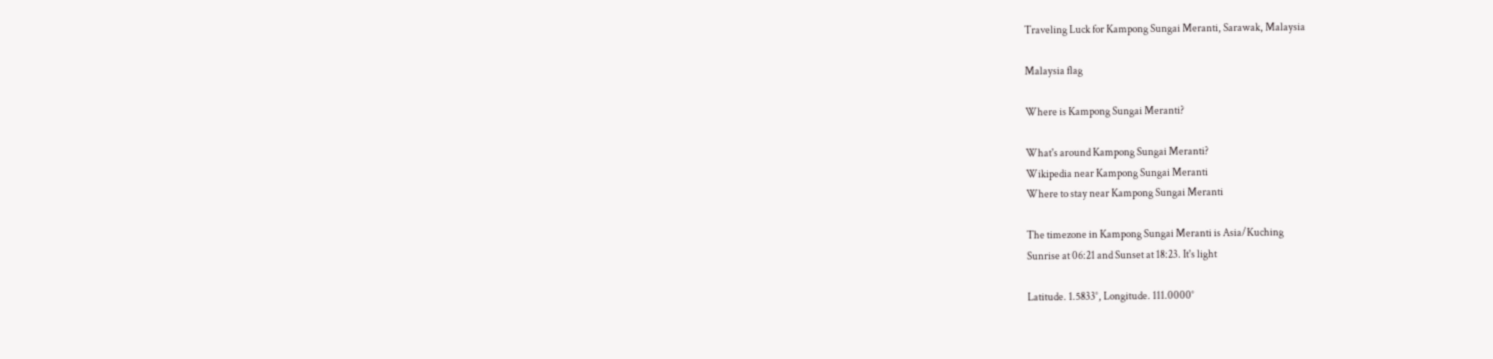Traveling Luck for Kampong Sungai Meranti, Sarawak, Malaysia

Malaysia flag

Where is Kampong Sungai Meranti?

What's around Kampong Sungai Meranti?
Wikipedia near Kampong Sungai Meranti
Where to stay near Kampong Sungai Meranti

The timezone in Kampong Sungai Meranti is Asia/Kuching
Sunrise at 06:21 and Sunset at 18:23. It's light

Latitude. 1.5833°, Longitude. 111.0000°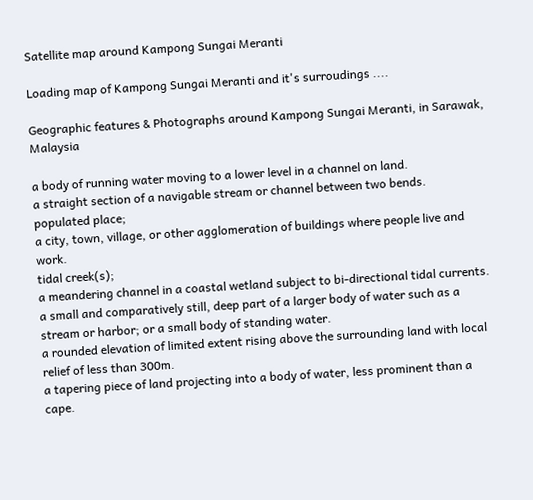Satellite map around Kampong Sungai Meranti

Loading map of Kampong Sungai Meranti and it's surroudings ....

Geographic features & Photographs around Kampong Sungai Meranti, in Sarawak, Malaysia

a body of running water moving to a lower level in a channel on land.
a straight section of a navigable stream or channel between two bends.
populated place;
a city, town, village, or other agglomeration of buildings where people live and work.
tidal creek(s);
a meandering channel in a coastal wetland subject to bi-directional tidal currents.
a small and comparatively still, deep part of a larger body of water such as a stream or harbor; or a small body of standing water.
a rounded elevation of limited extent rising above the surrounding land with local relief of less than 300m.
a tapering piece of land projecting into a body of water, less prominent than a cape.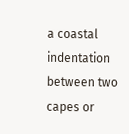a coastal indentation between two capes or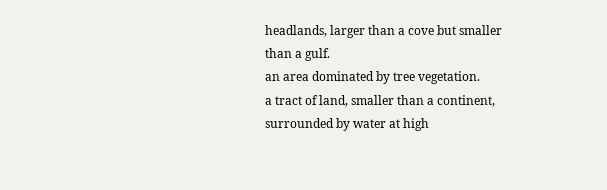headlands, larger than a cove but smaller than a gulf.
an area dominated by tree vegetation.
a tract of land, smaller than a continent, surrounded by water at high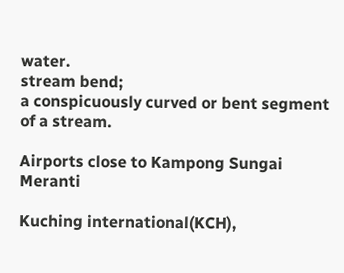water.
stream bend;
a conspicuously curved or bent segment of a stream.

Airports close to Kampong Sungai Meranti

Kuching international(KCH),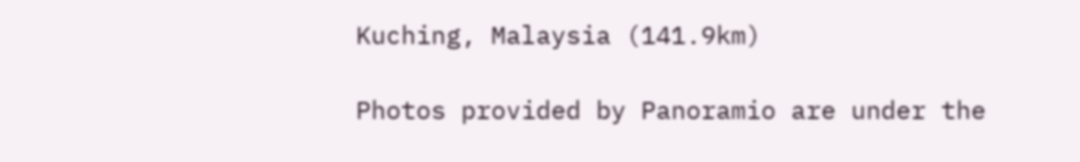Kuching, Malaysia (141.9km)

Photos provided by Panoramio are under the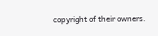copyright of their owners.